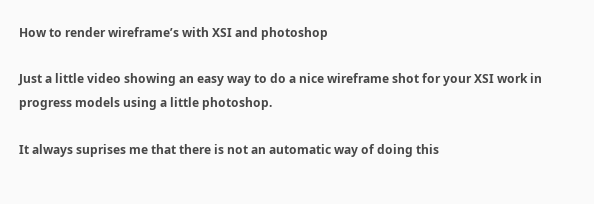How to render wireframe’s with XSI and photoshop

Just a little video showing an easy way to do a nice wireframe shot for your XSI work in progress models using a little photoshop.

It always suprises me that there is not an automatic way of doing this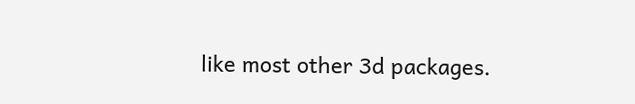like most other 3d packages.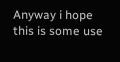Anyway i hope this is some use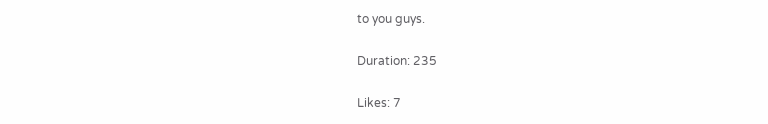to you guys.

Duration: 235

Likes: 7